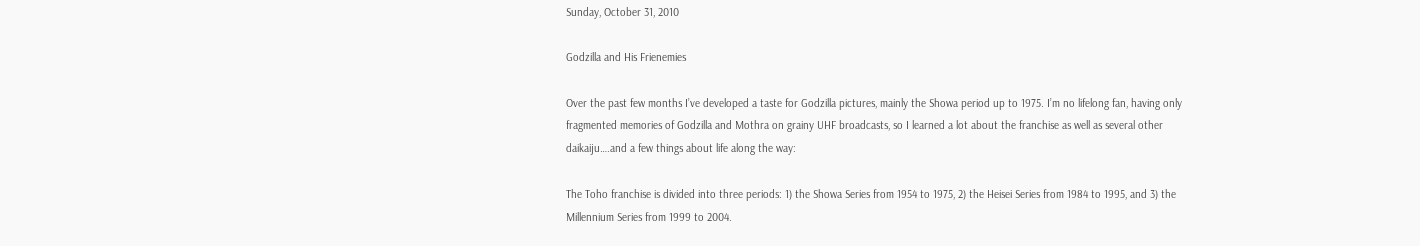Sunday, October 31, 2010

Godzilla and His Frienemies

Over the past few months I’ve developed a taste for Godzilla pictures, mainly the Showa period up to 1975. I’m no lifelong fan, having only fragmented memories of Godzilla and Mothra on grainy UHF broadcasts, so I learned a lot about the franchise as well as several other daikaiju….and a few things about life along the way:

The Toho franchise is divided into three periods: 1) the Showa Series from 1954 to 1975, 2) the Heisei Series from 1984 to 1995, and 3) the Millennium Series from 1999 to 2004.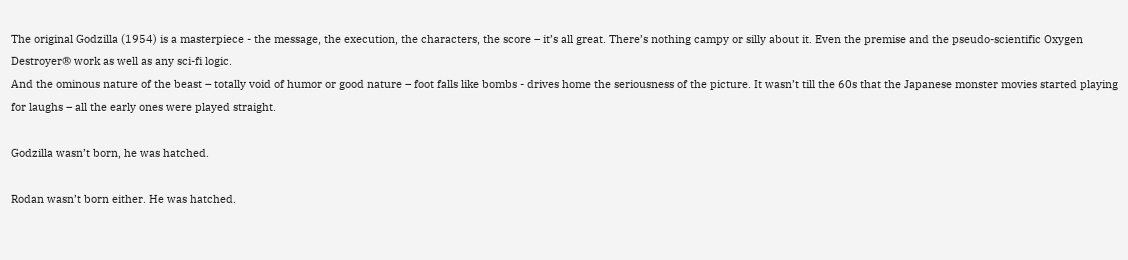The original Godzilla (1954) is a masterpiece - the message, the execution, the characters, the score – it’s all great. There’s nothing campy or silly about it. Even the premise and the pseudo-scientific Oxygen Destroyer® work as well as any sci-fi logic.
And the ominous nature of the beast – totally void of humor or good nature – foot falls like bombs - drives home the seriousness of the picture. It wasn’t till the 60s that the Japanese monster movies started playing for laughs – all the early ones were played straight.

Godzilla wasn’t born, he was hatched.

Rodan wasn’t born either. He was hatched.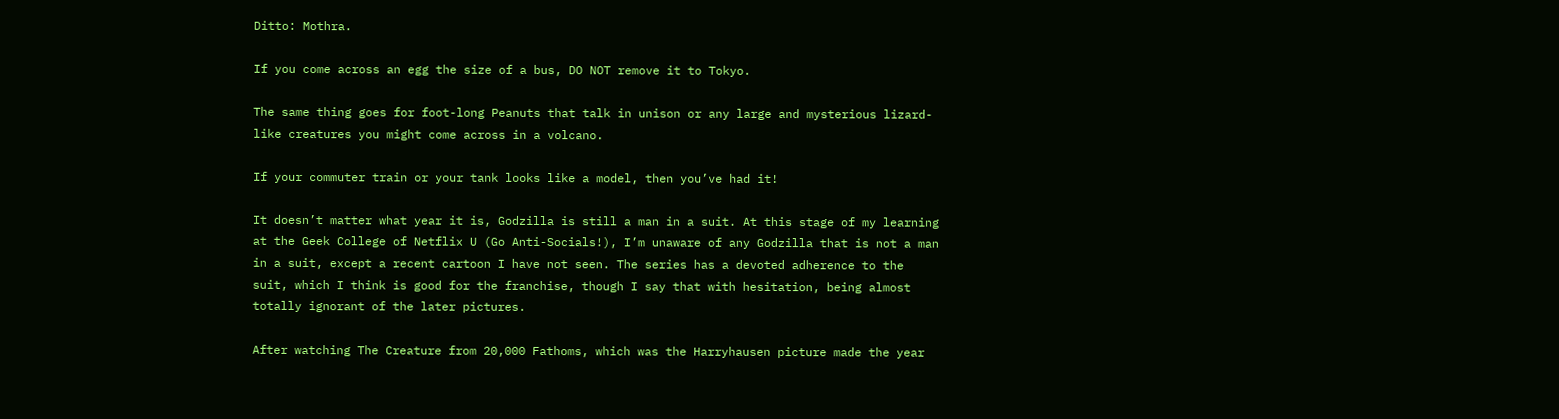Ditto: Mothra.

If you come across an egg the size of a bus, DO NOT remove it to Tokyo.

The same thing goes for foot-long Peanuts that talk in unison or any large and mysterious lizard-like creatures you might come across in a volcano.

If your commuter train or your tank looks like a model, then you’ve had it!

It doesn’t matter what year it is, Godzilla is still a man in a suit. At this stage of my learning at the Geek College of Netflix U (Go Anti-Socials!), I’m unaware of any Godzilla that is not a man in a suit, except a recent cartoon I have not seen. The series has a devoted adherence to the suit, which I think is good for the franchise, though I say that with hesitation, being almost totally ignorant of the later pictures.

After watching The Creature from 20,000 Fathoms, which was the Harryhausen picture made the year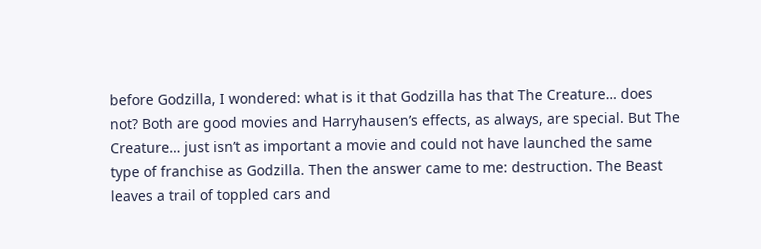before Godzilla, I wondered: what is it that Godzilla has that The Creature… does not? Both are good movies and Harryhausen’s effects, as always, are special. But The Creature… just isn’t as important a movie and could not have launched the same type of franchise as Godzilla. Then the answer came to me: destruction. The Beast leaves a trail of toppled cars and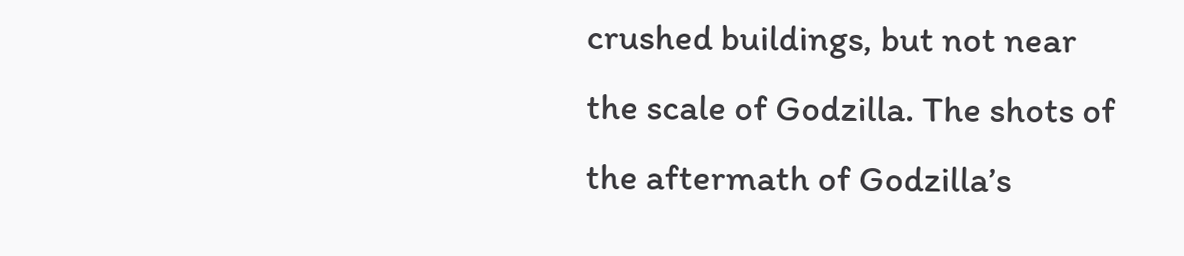crushed buildings, but not near the scale of Godzilla. The shots of the aftermath of Godzilla’s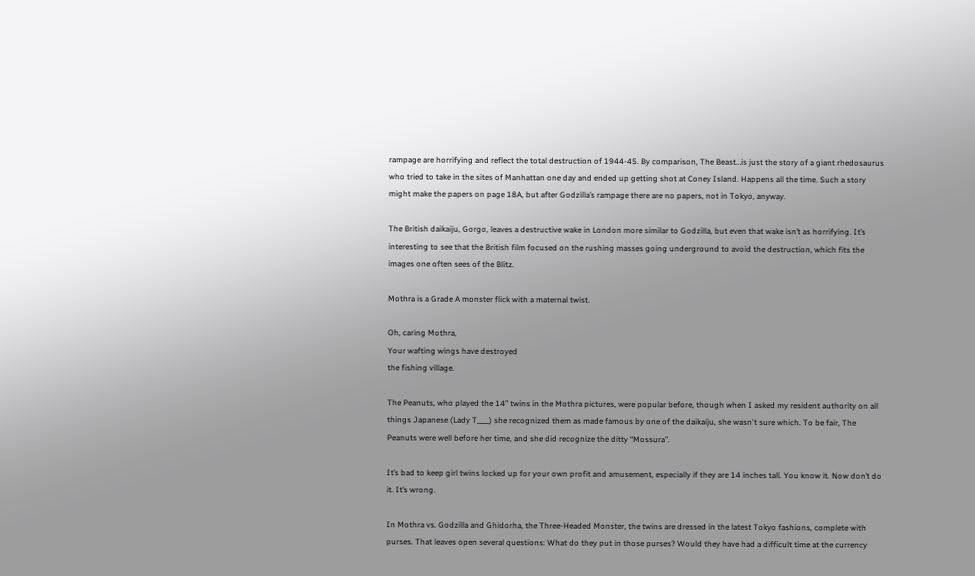rampage are horrifying and reflect the total destruction of 1944-45. By comparison, The Beast…is just the story of a giant rhedosaurus who tried to take in the sites of Manhattan one day and ended up getting shot at Coney Island. Happens all the time. Such a story might make the papers on page 18A, but after Godzilla’s rampage there are no papers, not in Tokyo, anyway.

The British daikaiju, Gorgo, leaves a destructive wake in London more similar to Godzilla, but even that wake isn’t as horrifying. It’s interesting to see that the British film focused on the rushing masses going underground to avoid the destruction, which fits the images one often sees of the Blitz.

Mothra is a Grade A monster flick with a maternal twist.

Oh, caring Mothra,
Your wafting wings have destroyed
the fishing village.

The Peanuts, who played the 14” twins in the Mothra pictures, were popular before, though when I asked my resident authority on all things Japanese (Lady T____) she recognized them as made famous by one of the daikaiju, she wasn't sure which. To be fair, The Peanuts were well before her time, and she did recognize the ditty “Mossura”.

It’s bad to keep girl twins locked up for your own profit and amusement, especially if they are 14 inches tall. You know it. Now don’t do it. It’s wrong.

In Mothra vs. Godzilla and Ghidorha, the Three-Headed Monster, the twins are dressed in the latest Tokyo fashions, complete with purses. That leaves open several questions: What do they put in those purses? Would they have had a difficult time at the currency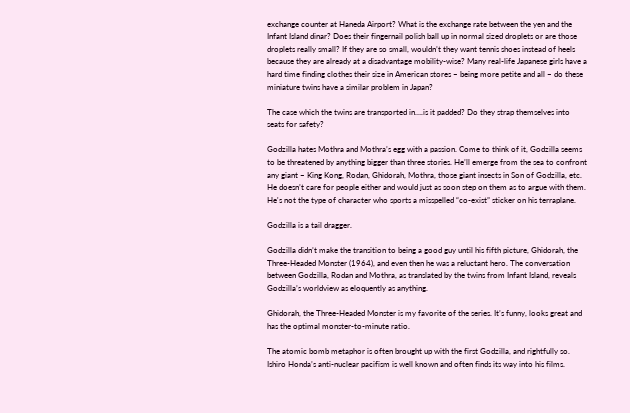exchange counter at Haneda Airport? What is the exchange rate between the yen and the Infant Island dinar? Does their fingernail polish ball up in normal sized droplets or are those droplets really small? If they are so small, wouldn’t they want tennis shoes instead of heels because they are already at a disadvantage mobility-wise? Many real-life Japanese girls have a hard time finding clothes their size in American stores – being more petite and all – do these miniature twins have a similar problem in Japan?

The case which the twins are transported in….is it padded? Do they strap themselves into seats for safety?

Godzilla hates Mothra and Mothra’s egg with a passion. Come to think of it, Godzilla seems to be threatened by anything bigger than three stories. He’ll emerge from the sea to confront any giant – King Kong, Rodan, Ghidorah, Mothra, those giant insects in Son of Godzilla, etc. He doesn’t care for people either and would just as soon step on them as to argue with them. He's not the type of character who sports a misspelled “co-exist” sticker on his terraplane.

Godzilla is a tail dragger.

Godzilla didn’t make the transition to being a good guy until his fifth picture, Ghidorah, the Three-Headed Monster (1964), and even then he was a reluctant hero. The conversation between Godzilla, Rodan and Mothra, as translated by the twins from Infant Island, reveals Godzilla’s worldview as eloquently as anything.

Ghidorah, the Three-Headed Monster is my favorite of the series. It’s funny, looks great and has the optimal monster-to-minute ratio.

The atomic bomb metaphor is often brought up with the first Godzilla, and rightfully so. Ishiro Honda’s anti-nuclear pacifism is well known and often finds its way into his films.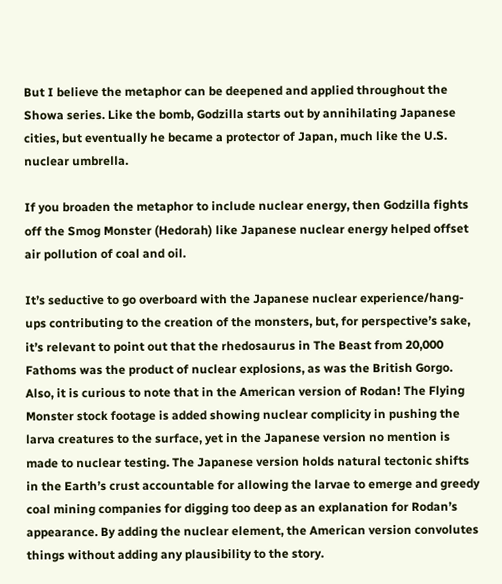But I believe the metaphor can be deepened and applied throughout the Showa series. Like the bomb, Godzilla starts out by annihilating Japanese cities, but eventually he became a protector of Japan, much like the U.S. nuclear umbrella.

If you broaden the metaphor to include nuclear energy, then Godzilla fights off the Smog Monster (Hedorah) like Japanese nuclear energy helped offset air pollution of coal and oil.

It’s seductive to go overboard with the Japanese nuclear experience/hang-ups contributing to the creation of the monsters, but, for perspective’s sake, it’s relevant to point out that the rhedosaurus in The Beast from 20,000 Fathoms was the product of nuclear explosions, as was the British Gorgo. Also, it is curious to note that in the American version of Rodan! The Flying Monster stock footage is added showing nuclear complicity in pushing the larva creatures to the surface, yet in the Japanese version no mention is made to nuclear testing. The Japanese version holds natural tectonic shifts in the Earth’s crust accountable for allowing the larvae to emerge and greedy coal mining companies for digging too deep as an explanation for Rodan’s appearance. By adding the nuclear element, the American version convolutes things without adding any plausibility to the story.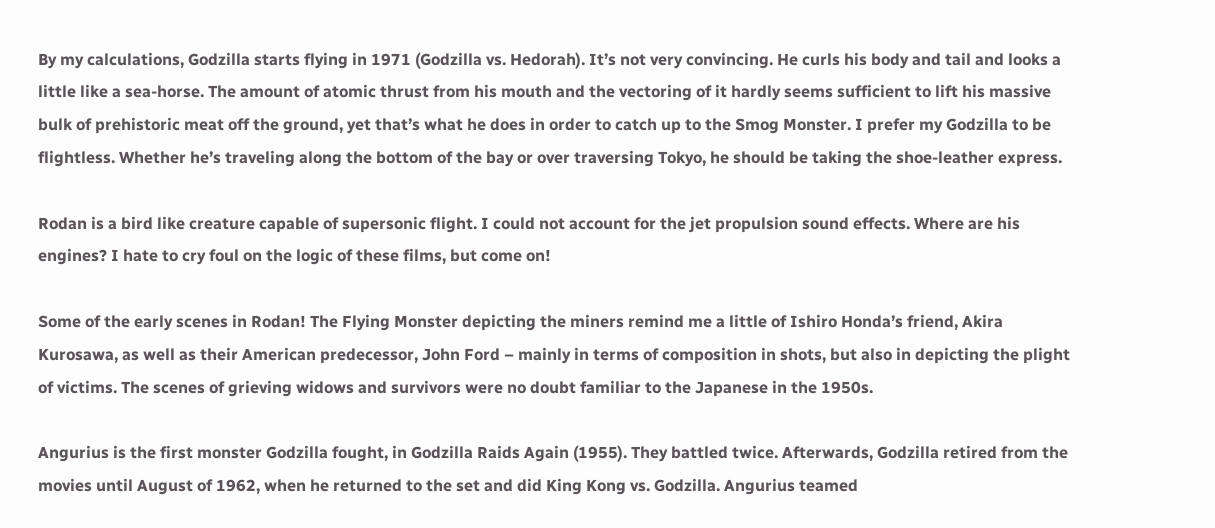By my calculations, Godzilla starts flying in 1971 (Godzilla vs. Hedorah). It’s not very convincing. He curls his body and tail and looks a little like a sea-horse. The amount of atomic thrust from his mouth and the vectoring of it hardly seems sufficient to lift his massive bulk of prehistoric meat off the ground, yet that’s what he does in order to catch up to the Smog Monster. I prefer my Godzilla to be flightless. Whether he’s traveling along the bottom of the bay or over traversing Tokyo, he should be taking the shoe-leather express.

Rodan is a bird like creature capable of supersonic flight. I could not account for the jet propulsion sound effects. Where are his engines? I hate to cry foul on the logic of these films, but come on!

Some of the early scenes in Rodan! The Flying Monster depicting the miners remind me a little of Ishiro Honda’s friend, Akira Kurosawa, as well as their American predecessor, John Ford – mainly in terms of composition in shots, but also in depicting the plight of victims. The scenes of grieving widows and survivors were no doubt familiar to the Japanese in the 1950s.

Angurius is the first monster Godzilla fought, in Godzilla Raids Again (1955). They battled twice. Afterwards, Godzilla retired from the movies until August of 1962, when he returned to the set and did King Kong vs. Godzilla. Angurius teamed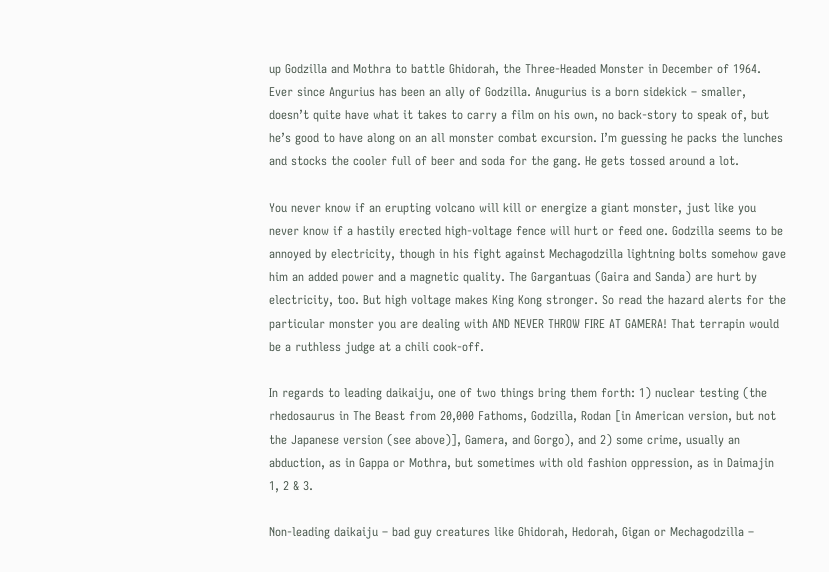up Godzilla and Mothra to battle Ghidorah, the Three-Headed Monster in December of 1964. Ever since Angurius has been an ally of Godzilla. Anugurius is a born sidekick – smaller, doesn’t quite have what it takes to carry a film on his own, no back-story to speak of, but he’s good to have along on an all monster combat excursion. I’m guessing he packs the lunches and stocks the cooler full of beer and soda for the gang. He gets tossed around a lot.

You never know if an erupting volcano will kill or energize a giant monster, just like you never know if a hastily erected high-voltage fence will hurt or feed one. Godzilla seems to be annoyed by electricity, though in his fight against Mechagodzilla lightning bolts somehow gave him an added power and a magnetic quality. The Gargantuas (Gaira and Sanda) are hurt by electricity, too. But high voltage makes King Kong stronger. So read the hazard alerts for the particular monster you are dealing with AND NEVER THROW FIRE AT GAMERA! That terrapin would be a ruthless judge at a chili cook-off.

In regards to leading daikaiju, one of two things bring them forth: 1) nuclear testing (the rhedosaurus in The Beast from 20,000 Fathoms, Godzilla, Rodan [in American version, but not the Japanese version (see above)], Gamera, and Gorgo), and 2) some crime, usually an abduction, as in Gappa or Mothra, but sometimes with old fashion oppression, as in Daimajin 1, 2 & 3.

Non-leading daikaiju – bad guy creatures like Ghidorah, Hedorah, Gigan or Mechagodzilla –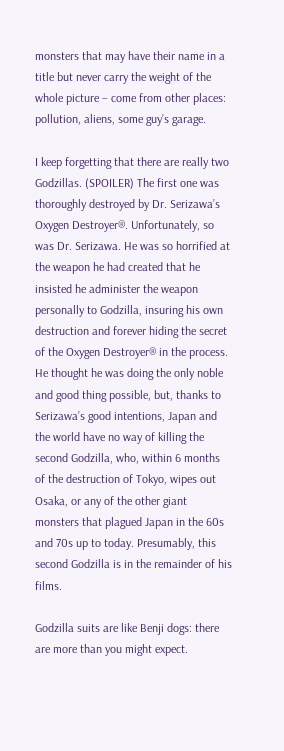monsters that may have their name in a title but never carry the weight of the whole picture – come from other places: pollution, aliens, some guy’s garage.

I keep forgetting that there are really two Godzillas. (SPOILER) The first one was thoroughly destroyed by Dr. Serizawa’s Oxygen Destroyer®. Unfortunately, so was Dr. Serizawa. He was so horrified at the weapon he had created that he insisted he administer the weapon personally to Godzilla, insuring his own destruction and forever hiding the secret of the Oxygen Destroyer® in the process. He thought he was doing the only noble and good thing possible, but, thanks to Serizawa’s good intentions, Japan and the world have no way of killing the second Godzilla, who, within 6 months of the destruction of Tokyo, wipes out Osaka, or any of the other giant monsters that plagued Japan in the 60s and 70s up to today. Presumably, this second Godzilla is in the remainder of his films.

Godzilla suits are like Benji dogs: there are more than you might expect.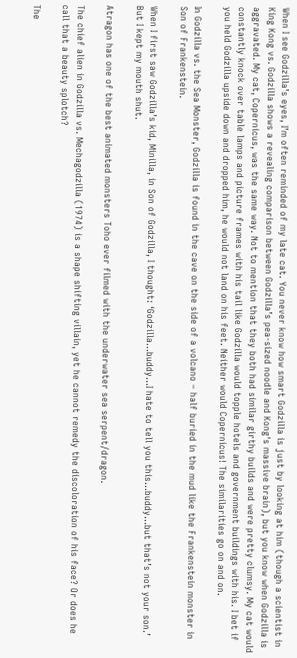When I see Godzilla’s eyes, I’m often reminded of my late cat. You never know how smart Godzilla is just by looking at him (though a scientist in King Kong vs. Godzilla shows a revealing comparison between Godzilla’s pea-sized noodle and Kong's massive brain), but you know when Godzilla is aggravated. My cat, Copernicus, was the same way. Not to mention that they both had similar girthy builds and were pretty clumsy. My cat would constantly knock over table lamps and picture frames with his tail like Godzilla would topple hotels and government buildings with his. I bet if you held Godzilla upside down and dropped him, he would not land on his feet. Neither would Copernicus! The similarities go on and on.

In Godzilla vs. the Sea Monster, Godzilla is found in the cave on the side of a volcano – half buried in the mud like the Frankenstein monster in Son of Frankenstein.

When I first saw Godzilla’s kid, Minilla, in Son of Godzilla, I thought: ‘Godzilla…buddy…I hate to tell you this…buddy…but that’s not your son.’ But I kept my mouth shut.

Atragon has one of the best animated monsters Toho ever filmed with the underwater sea serpent/dragon.

The chief alien in Godzilla vs. Mechagodzilla (1974) is a shape shifting villain, yet he cannot remedy the discoloration of his face? Or does he call that a beauty splotch?

The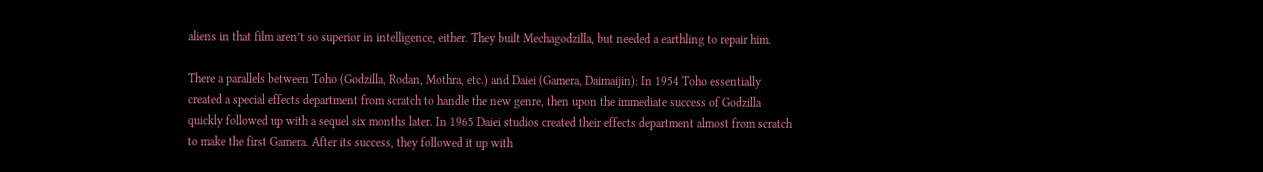aliens in that film aren’t so superior in intelligence, either. They built Mechagodzilla, but needed a earthling to repair him.

There a parallels between Toho (Godzilla, Rodan, Mothra, etc.) and Daiei (Gamera, Daimaijin): In 1954 Toho essentially created a special effects department from scratch to handle the new genre, then upon the immediate success of Godzilla quickly followed up with a sequel six months later. In 1965 Daiei studios created their effects department almost from scratch to make the first Gamera. After its success, they followed it up with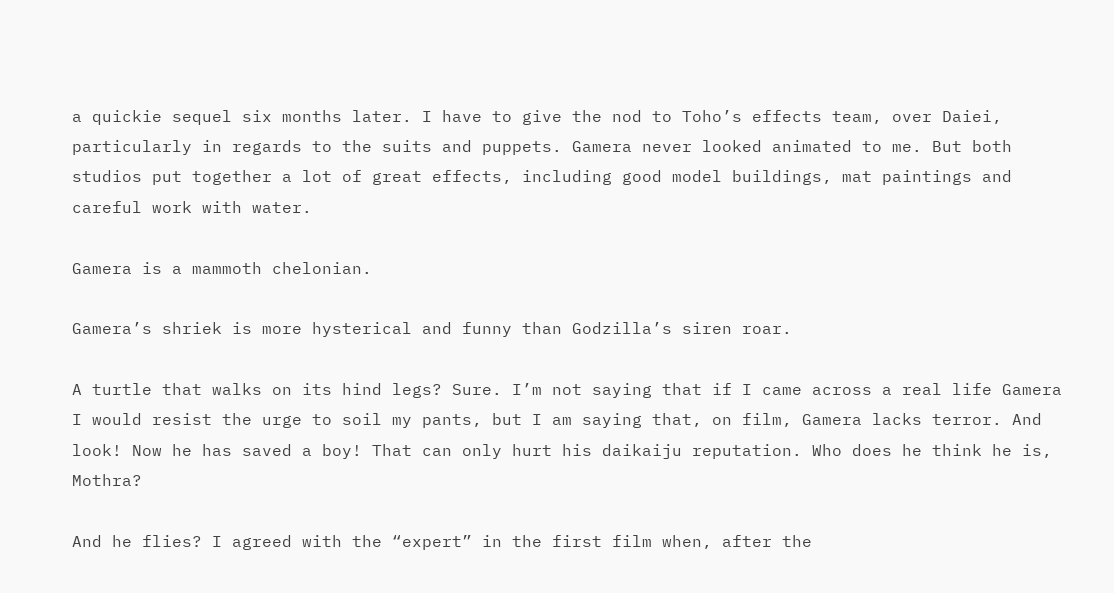a quickie sequel six months later. I have to give the nod to Toho’s effects team, over Daiei, particularly in regards to the suits and puppets. Gamera never looked animated to me. But both studios put together a lot of great effects, including good model buildings, mat paintings and careful work with water.

Gamera is a mammoth chelonian.

Gamera’s shriek is more hysterical and funny than Godzilla’s siren roar.

A turtle that walks on its hind legs? Sure. I’m not saying that if I came across a real life Gamera I would resist the urge to soil my pants, but I am saying that, on film, Gamera lacks terror. And look! Now he has saved a boy! That can only hurt his daikaiju reputation. Who does he think he is, Mothra?

And he flies? I agreed with the “expert” in the first film when, after the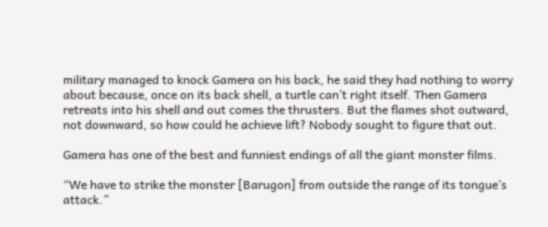military managed to knock Gamera on his back, he said they had nothing to worry about because, once on its back shell, a turtle can’t right itself. Then Gamera retreats into his shell and out comes the thrusters. But the flames shot outward, not downward, so how could he achieve lift? Nobody sought to figure that out.

Gamera has one of the best and funniest endings of all the giant monster films.

“We have to strike the monster [Barugon] from outside the range of its tongue’s attack.”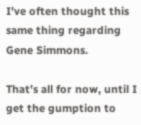I’ve often thought this same thing regarding Gene Simmons.

That’s all for now, until I get the gumption to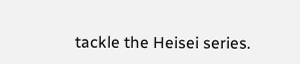tackle the Heisei series.